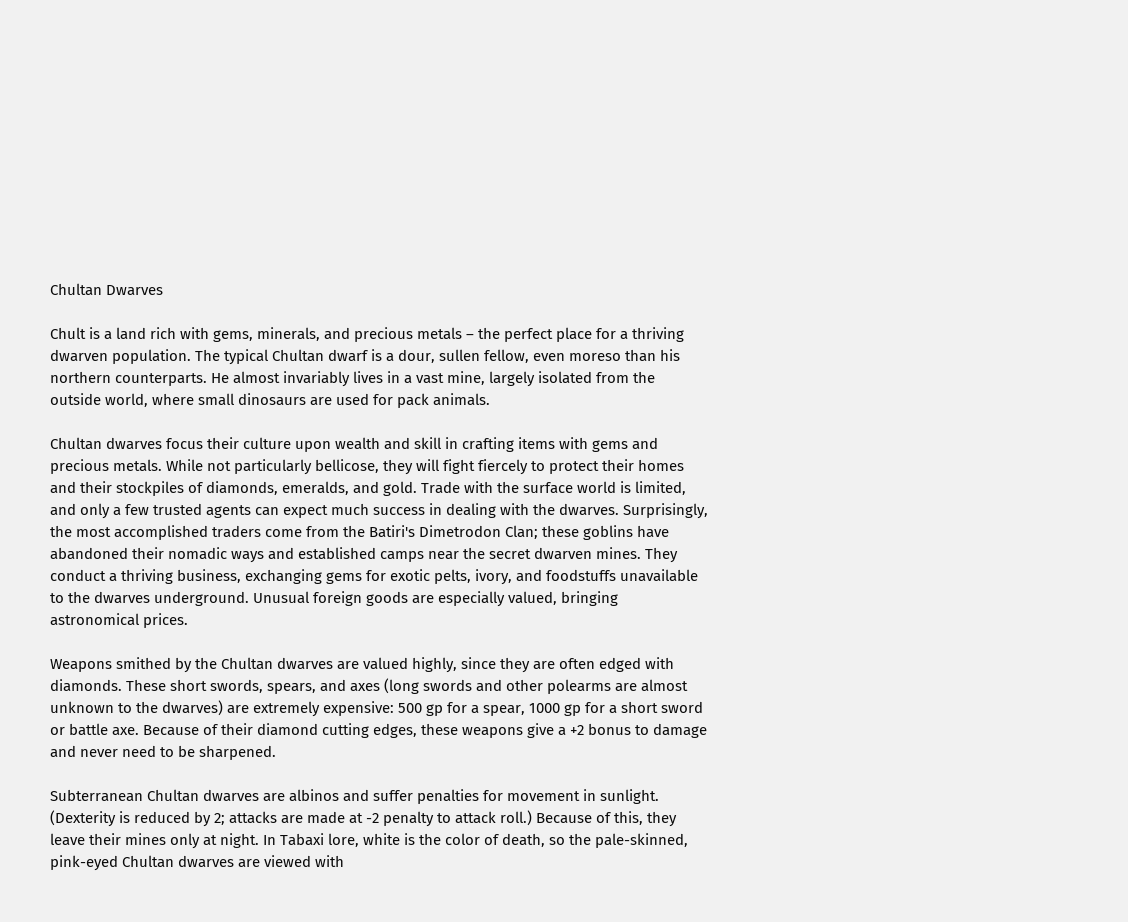Chultan Dwarves

Chult is a land rich with gems, minerals, and precious metals – the perfect place for a thriving
dwarven population. The typical Chultan dwarf is a dour, sullen fellow, even moreso than his northern counterparts. He almost invariably lives in a vast mine, largely isolated from the outside world, where small dinosaurs are used for pack animals.

Chultan dwarves focus their culture upon wealth and skill in crafting items with gems and precious metals. While not particularly bellicose, they will fight fiercely to protect their homes and their stockpiles of diamonds, emeralds, and gold. Trade with the surface world is limited, and only a few trusted agents can expect much success in dealing with the dwarves. Surprisingly,
the most accomplished traders come from the Batiri's Dimetrodon Clan; these goblins have abandoned their nomadic ways and established camps near the secret dwarven mines. They conduct a thriving business, exchanging gems for exotic pelts, ivory, and foodstuffs unavailable to the dwarves underground. Unusual foreign goods are especially valued, bringing astronomical prices.

Weapons smithed by the Chultan dwarves are valued highly, since they are often edged with diamonds. These short swords, spears, and axes (long swords and other polearms are almost unknown to the dwarves) are extremely expensive: 500 gp for a spear, 1000 gp for a short sword or battle axe. Because of their diamond cutting edges, these weapons give a +2 bonus to damage and never need to be sharpened.

Subterranean Chultan dwarves are albinos and suffer penalties for movement in sunlight. (Dexterity is reduced by 2; attacks are made at -2 penalty to attack roll.) Because of this, they leave their mines only at night. In Tabaxi lore, white is the color of death, so the pale-skinned, pink-eyed Chultan dwarves are viewed with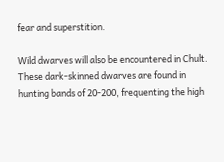fear and superstition.

Wild dwarves will also be encountered in Chult. These dark-skinned dwarves are found in hunting bands of 20-200, frequenting the high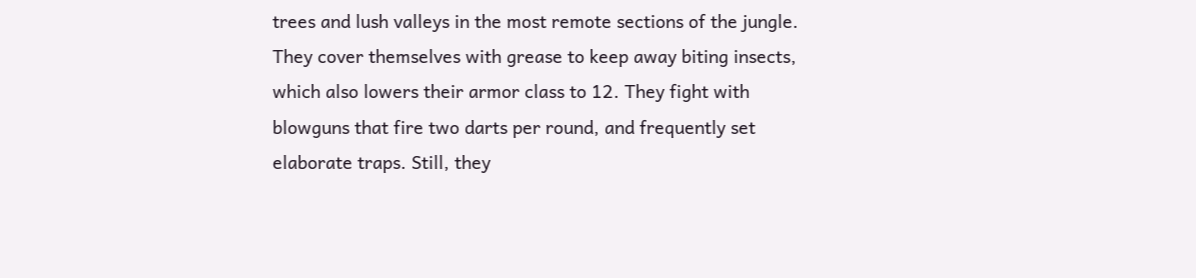trees and lush valleys in the most remote sections of the jungle. They cover themselves with grease to keep away biting insects, which also lowers their armor class to 12. They fight with blowguns that fire two darts per round, and frequently set elaborate traps. Still, they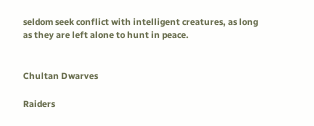seldom seek conflict with intelligent creatures, as long as they are left alone to hunt in peace.


Chultan Dwarves

Raiders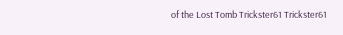of the Lost Tomb Trickster61 Trickster61